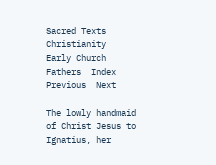Sacred Texts  Christianity  Early Church Fathers  Index  Previous  Next

The lowly handmaid of Christ Jesus to Ignatius, her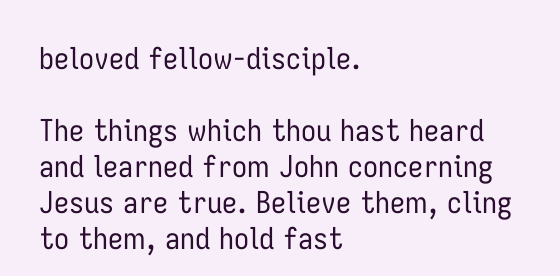beloved fellow-disciple.

The things which thou hast heard and learned from John concerning Jesus are true. Believe them, cling to them, and hold fast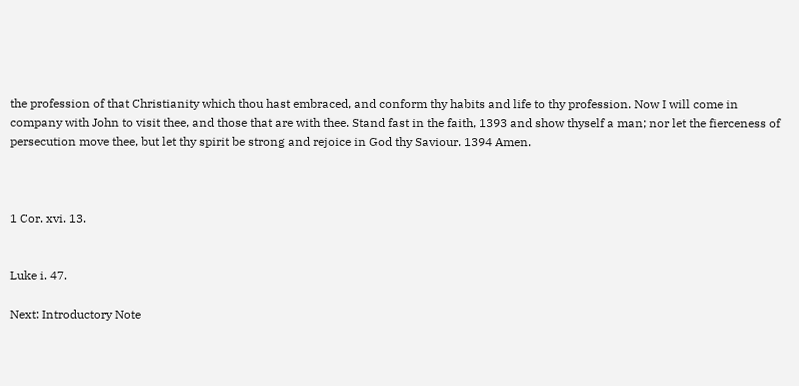the profession of that Christianity which thou hast embraced, and conform thy habits and life to thy profession. Now I will come in company with John to visit thee, and those that are with thee. Stand fast in the faith, 1393 and show thyself a man; nor let the fierceness of persecution move thee, but let thy spirit be strong and rejoice in God thy Saviour. 1394 Amen.



1 Cor. xvi. 13.


Luke i. 47.

Next: Introductory Note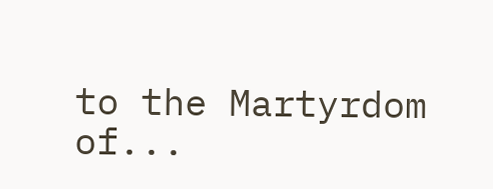to the Martyrdom of...